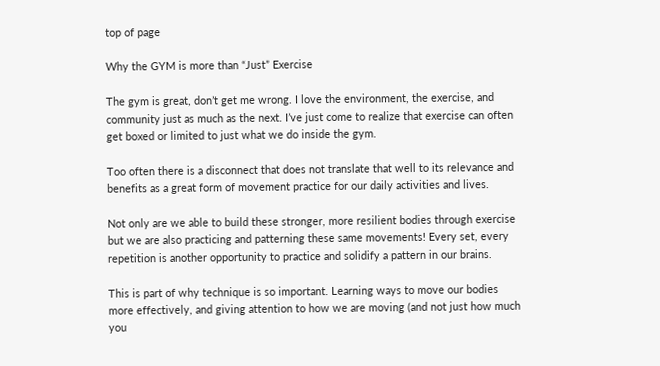top of page

Why the GYM is more than “Just” Exercise

The gym is great, don’t get me wrong. I love the environment, the exercise, and community just as much as the next. I’ve just come to realize that exercise can often get boxed or limited to just what we do inside the gym.

Too often there is a disconnect that does not translate that well to its relevance and benefits as a great form of movement practice for our daily activities and lives.

Not only are we able to build these stronger, more resilient bodies through exercise but we are also practicing and patterning these same movements! Every set, every repetition is another opportunity to practice and solidify a pattern in our brains.

This is part of why technique is so important. Learning ways to move our bodies more effectively, and giving attention to how we are moving (and not just how much you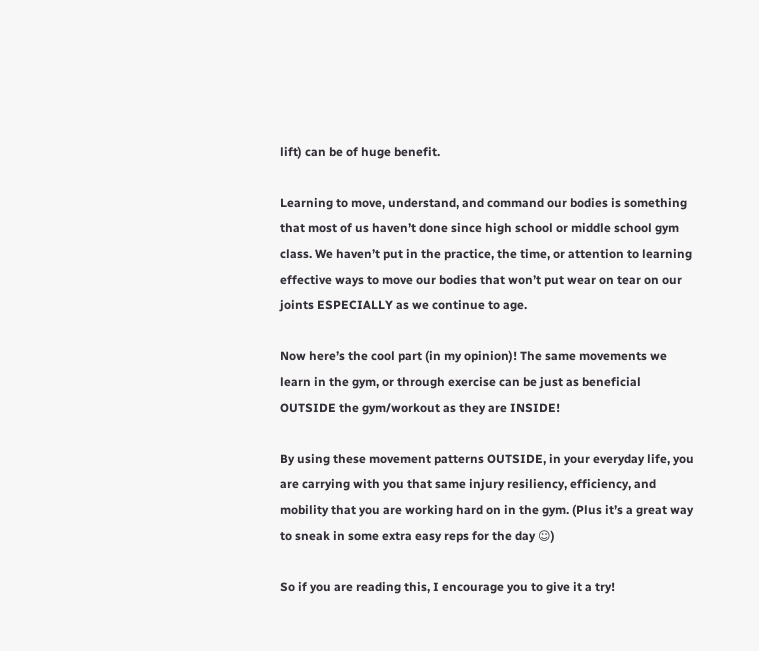lift) can be of huge benefit.

Learning to move, understand, and command our bodies is something that most of us haven’t done since high school or middle school gym class. We haven’t put in the practice, the time, or attention to learning effective ways to move our bodies that won’t put wear on tear on our joints ESPECIALLY as we continue to age.

Now here’s the cool part (in my opinion)! The same movements we learn in the gym, or through exercise can be just as beneficial OUTSIDE the gym/workout as they are INSIDE!

By using these movement patterns OUTSIDE, in your everyday life, you are carrying with you that same injury resiliency, efficiency, and mobility that you are working hard on in the gym. (Plus it’s a great way to sneak in some extra easy reps for the day ☺)

So if you are reading this, I encourage you to give it a try!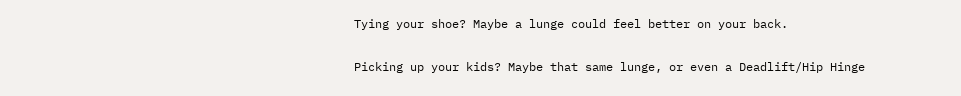Tying your shoe? Maybe a lunge could feel better on your back.

Picking up your kids? Maybe that same lunge, or even a Deadlift/Hip Hinge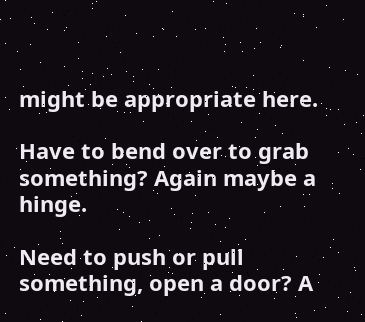might be appropriate here.

Have to bend over to grab something? Again maybe a hinge.

Need to push or pull something, open a door? A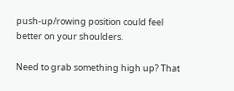push-up/rowing position could feel better on your shoulders.

Need to grab something high up? That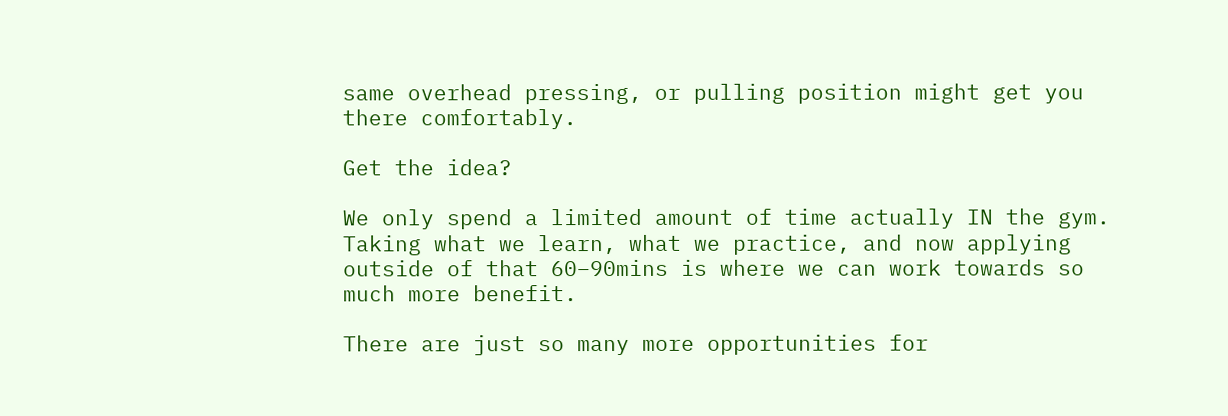same overhead pressing, or pulling position might get you there comfortably.

Get the idea?

We only spend a limited amount of time actually IN the gym. Taking what we learn, what we practice, and now applying outside of that 60–90mins is where we can work towards so much more benefit.

There are just so many more opportunities for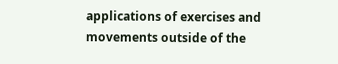applications of exercises and movements outside of the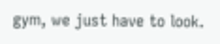gym, we just have to look.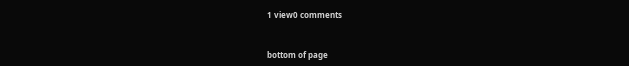1 view0 comments


bottom of page